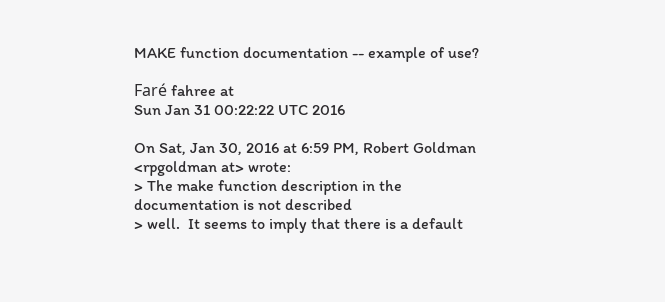MAKE function documentation -- example of use?

Faré fahree at
Sun Jan 31 00:22:22 UTC 2016

On Sat, Jan 30, 2016 at 6:59 PM, Robert Goldman <rpgoldman at> wrote:
> The make function description in the documentation is not described
> well.  It seems to imply that there is a default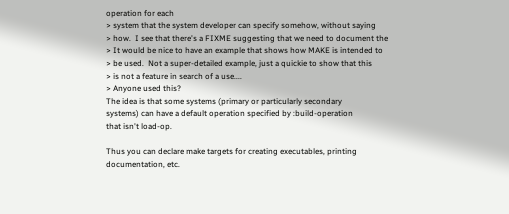operation for each
> system that the system developer can specify somehow, without saying
> how.  I see that there's a FIXME suggesting that we need to document the
> It would be nice to have an example that shows how MAKE is intended to
> be used.  Not a super-detailed example, just a quickie to show that this
> is not a feature in search of a use....
> Anyone used this?
The idea is that some systems (primary or particularly secondary
systems) can have a default operation specified by :build-operation
that isn't load-op.

Thus you can declare make targets for creating executables, printing
documentation, etc.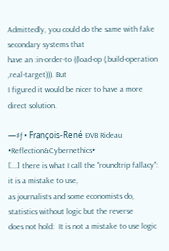Admittedly, you could do the same with fake secondary systems that
have an :in-order-to ((load-op (,build-operation ,real-target))). But
I figured it would be nicer to have a more direct solution.

—♯ƒ • François-René ÐVB Rideau •Reflection&Cybernethics•
[...] there is what I call the "roundtrip fallacy": it is a mistake to use,
as journalists and some economists do, statistics without logic but the reverse
does not hold:  It is not a mistake to use logic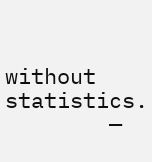without statistics.
        —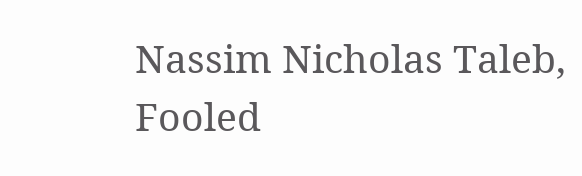Nassim Nicholas Taleb, Fooled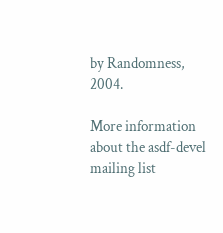by Randomness, 2004.

More information about the asdf-devel mailing list